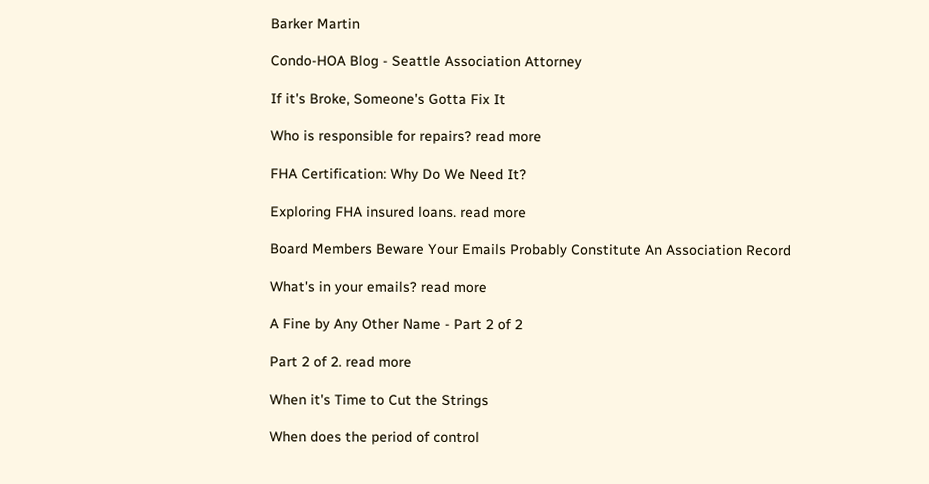Barker Martin

Condo-HOA Blog - Seattle Association Attorney

If it's Broke, Someone's Gotta Fix It

Who is responsible for repairs? read more

FHA Certification: Why Do We Need It?

Exploring FHA insured loans. read more

Board Members Beware Your Emails Probably Constitute An Association Record

What's in your emails? read more

A Fine by Any Other Name - Part 2 of 2

Part 2 of 2. read more

When it's Time to Cut the Strings

When does the period of control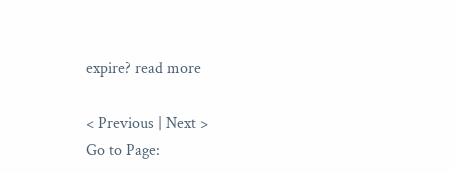expire? read more

< Previous | Next >
Go to Page: